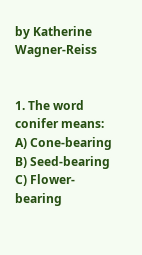by Katherine Wagner-Reiss


1. The word conifer means:
A) Cone-bearing
B) Seed-bearing
C) Flower-bearing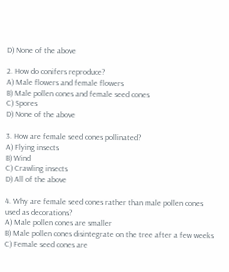D) None of the above

2. How do conifers reproduce?
A) Male flowers and female flowers
B) Male pollen cones and female seed cones
C) Spores
D) None of the above

3. How are female seed cones pollinated?
A) Flying insects
B) Wind
C) Crawling insects
D) All of the above

4. Why are female seed cones rather than male pollen cones used as decorations?
A) Male pollen cones are smaller
B) Male pollen cones disintegrate on the tree after a few weeks
C) Female seed cones are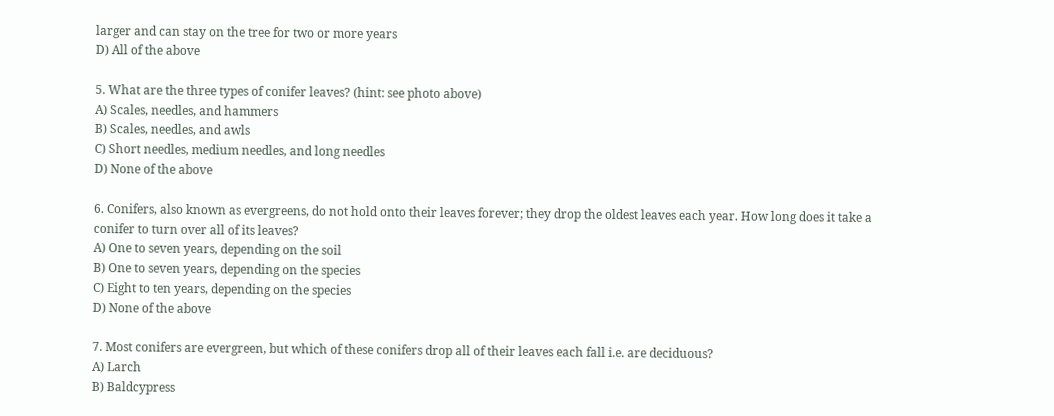larger and can stay on the tree for two or more years
D) All of the above

5. What are the three types of conifer leaves? (hint: see photo above)
A) Scales, needles, and hammers
B) Scales, needles, and awls
C) Short needles, medium needles, and long needles
D) None of the above

6. Conifers, also known as evergreens, do not hold onto their leaves forever; they drop the oldest leaves each year. How long does it take a conifer to turn over all of its leaves?
A) One to seven years, depending on the soil
B) One to seven years, depending on the species
C) Eight to ten years, depending on the species
D) None of the above

7. Most conifers are evergreen, but which of these conifers drop all of their leaves each fall i.e. are deciduous?
A) Larch
B) Baldcypress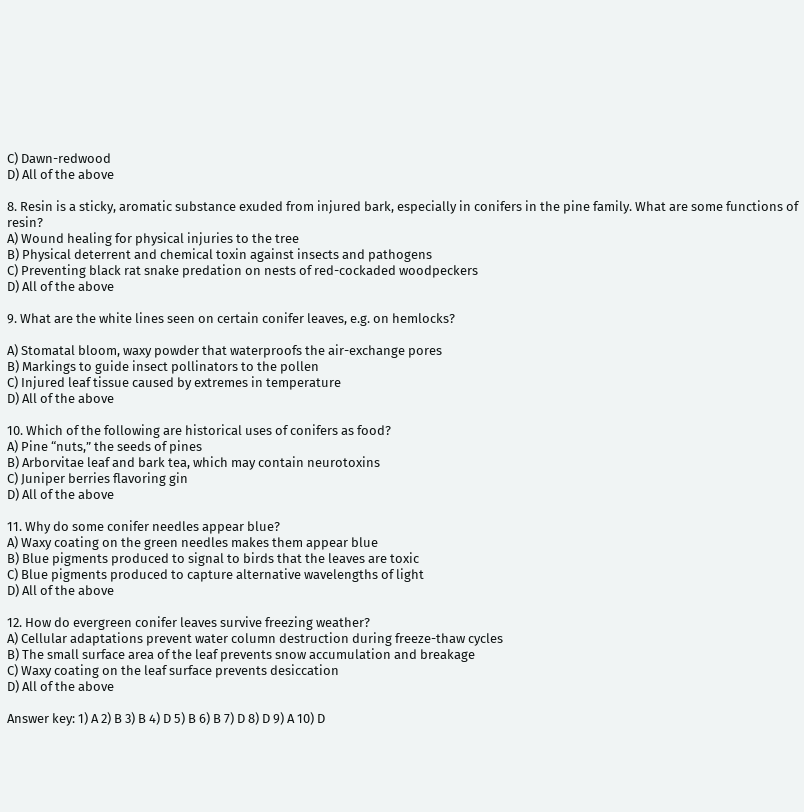C) Dawn-redwood
D) All of the above

8. Resin is a sticky, aromatic substance exuded from injured bark, especially in conifers in the pine family. What are some functions of resin?
A) Wound healing for physical injuries to the tree
B) Physical deterrent and chemical toxin against insects and pathogens
C) Preventing black rat snake predation on nests of red-cockaded woodpeckers
D) All of the above

9. What are the white lines seen on certain conifer leaves, e.g. on hemlocks?

A) Stomatal bloom, waxy powder that waterproofs the air-exchange pores
B) Markings to guide insect pollinators to the pollen
C) Injured leaf tissue caused by extremes in temperature
D) All of the above

10. Which of the following are historical uses of conifers as food?
A) Pine “nuts,” the seeds of pines
B) Arborvitae leaf and bark tea, which may contain neurotoxins
C) Juniper berries flavoring gin
D) All of the above

11. Why do some conifer needles appear blue?
A) Waxy coating on the green needles makes them appear blue
B) Blue pigments produced to signal to birds that the leaves are toxic
C) Blue pigments produced to capture alternative wavelengths of light
D) All of the above

12. How do evergreen conifer leaves survive freezing weather?
A) Cellular adaptations prevent water column destruction during freeze-thaw cycles
B) The small surface area of the leaf prevents snow accumulation and breakage
C) Waxy coating on the leaf surface prevents desiccation
D) All of the above

Answer key: 1) A 2) B 3) B 4) D 5) B 6) B 7) D 8) D 9) A 10) D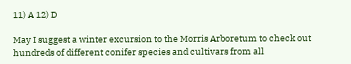11) A 12) D

May I suggest a winter excursion to the Morris Arboretum to check out hundreds of different conifer species and cultivars from all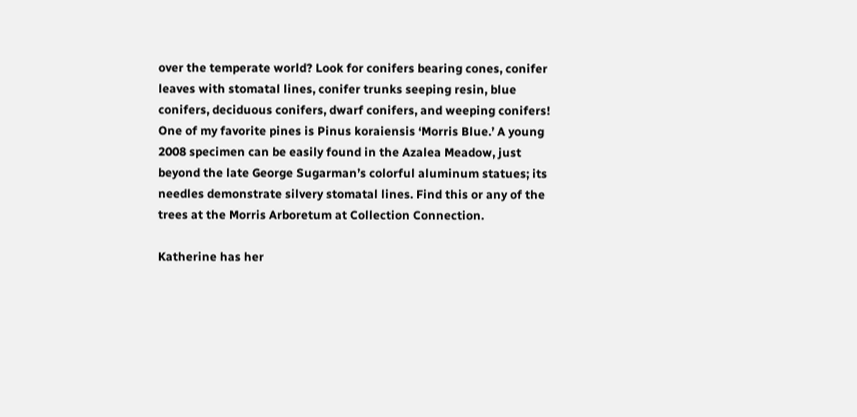over the temperate world? Look for conifers bearing cones, conifer leaves with stomatal lines, conifer trunks seeping resin, blue conifers, deciduous conifers, dwarf conifers, and weeping conifers! One of my favorite pines is Pinus koraiensis ‘Morris Blue.’ A young 2008 specimen can be easily found in the Azalea Meadow, just beyond the late George Sugarman’s colorful aluminum statues; its needles demonstrate silvery stomatal lines. Find this or any of the trees at the Morris Arboretum at Collection Connection.

Katherine has her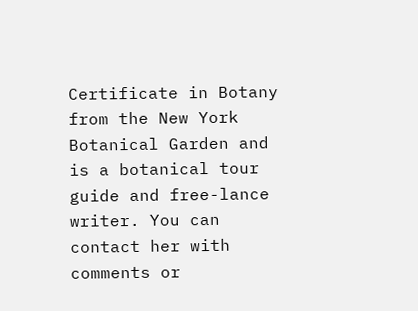Certificate in Botany from the New York Botanical Garden and is a botanical tour guide and free-lance writer. You can contact her with comments or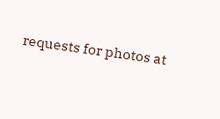requests for photos at